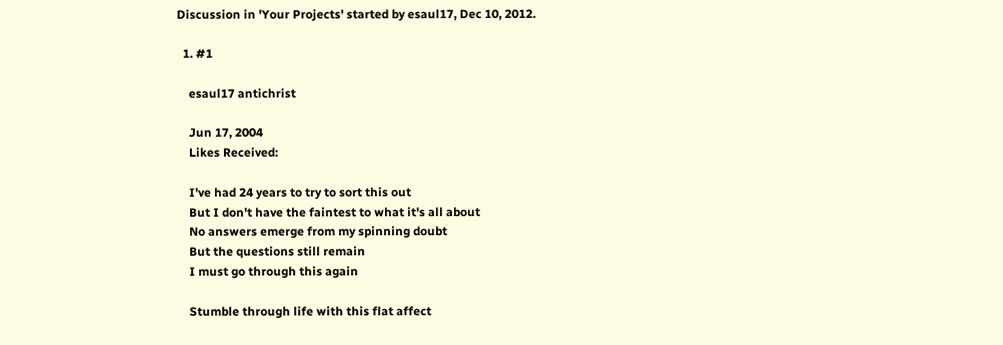Discussion in 'Your Projects' started by esaul17, Dec 10, 2012.

  1. #1

    esaul17 antichrist

    Jun 17, 2004
    Likes Received:

    I've had 24 years to try to sort this out
    But I don't have the faintest to what it's all about
    No answers emerge from my spinning doubt
    But the questions still remain
    I must go through this again

    Stumble through life with this flat affect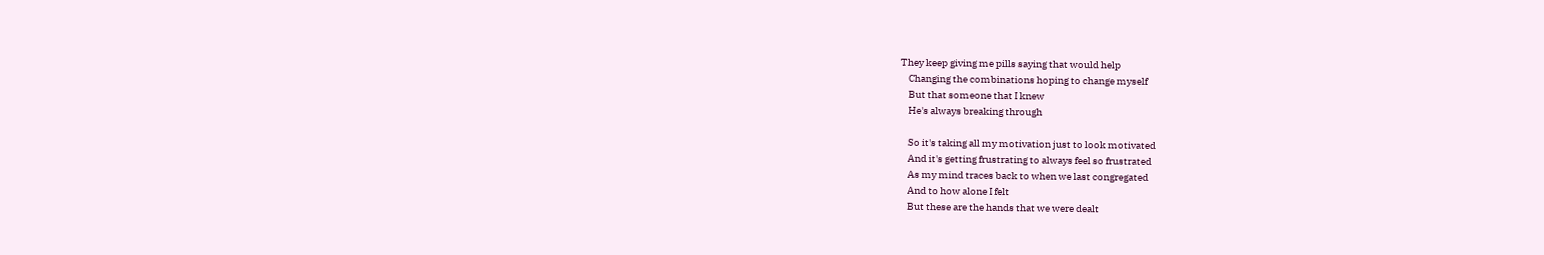They keep giving me pills saying that would help
    Changing the combinations hoping to change myself
    But that someone that I knew
    He's always breaking through

    So it's taking all my motivation just to look motivated
    And it's getting frustrating to always feel so frustrated
    As my mind traces back to when we last congregated
    And to how alone I felt
    But these are the hands that we were dealt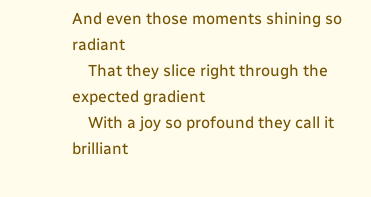And even those moments shining so radiant
    That they slice right through the expected gradient
    With a joy so profound they call it brilliant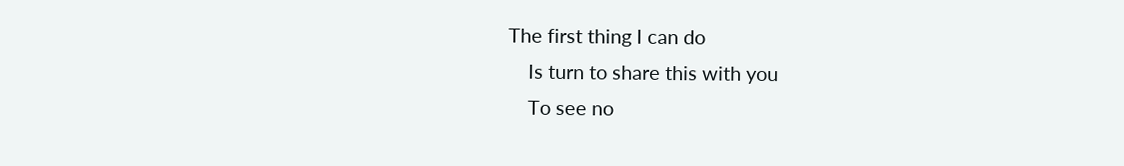The first thing I can do
    Is turn to share this with you
    To see no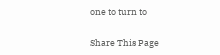one to turn to

Share This Page